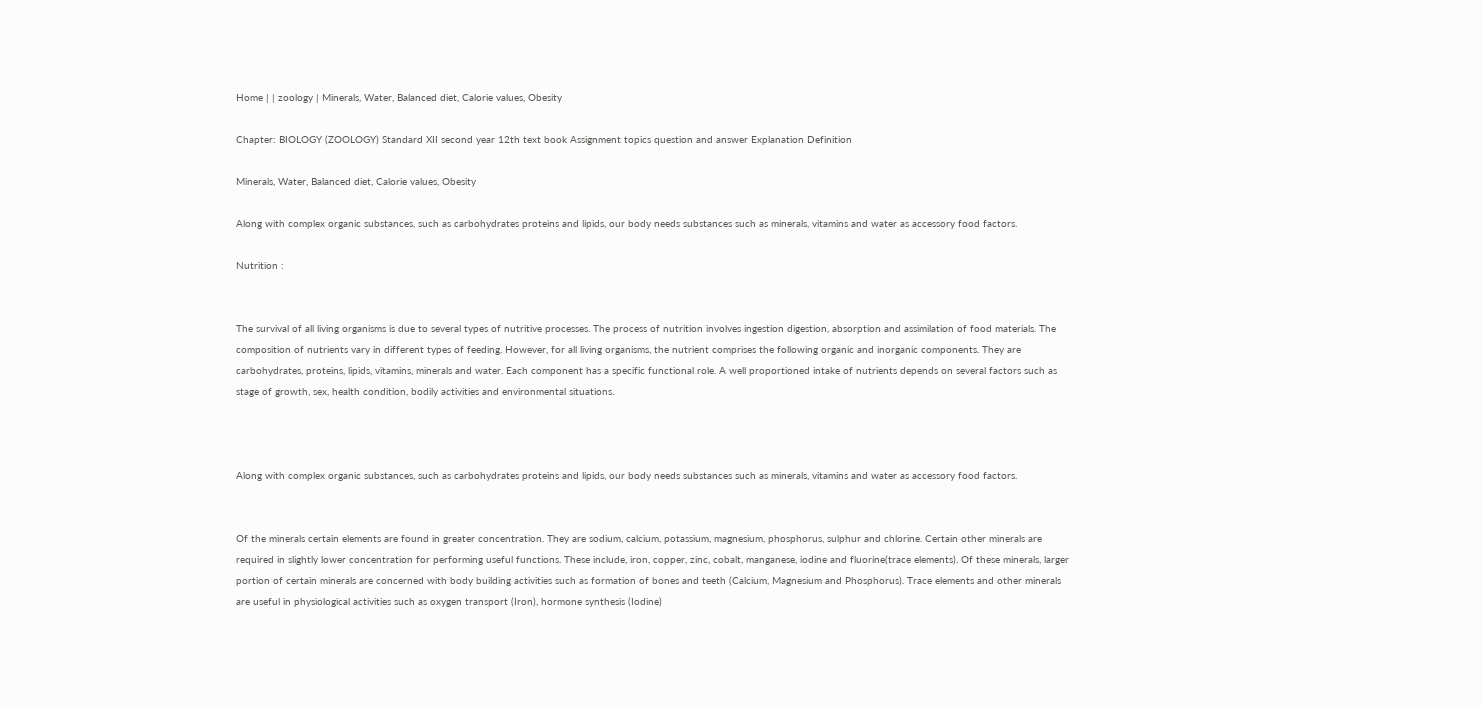Home | | zoology | Minerals, Water, Balanced diet, Calorie values, Obesity

Chapter: BIOLOGY (ZOOLOGY) Standard XII second year 12th text book Assignment topics question and answer Explanation Definition

Minerals, Water, Balanced diet, Calorie values, Obesity

Along with complex organic substances, such as carbohydrates proteins and lipids, our body needs substances such as minerals, vitamins and water as accessory food factors.

Nutrition :


The survival of all living organisms is due to several types of nutritive processes. The process of nutrition involves ingestion digestion, absorption and assimilation of food materials. The composition of nutrients vary in different types of feeding. However, for all living organisms, the nutrient comprises the following organic and inorganic components. They are carbohydrates, proteins, lipids, vitamins, minerals and water. Each component has a specific functional role. A well proportioned intake of nutrients depends on several factors such as stage of growth, sex, health condition, bodily activities and environmental situations.



Along with complex organic substances, such as carbohydrates proteins and lipids, our body needs substances such as minerals, vitamins and water as accessory food factors.


Of the minerals certain elements are found in greater concentration. They are sodium, calcium, potassium, magnesium, phosphorus, sulphur and chlorine. Certain other minerals are required in slightly lower concentration for performing useful functions. These include, iron, copper, zinc, cobalt, manganese, iodine and fluorine(trace elements). Of these minerals, larger portion of certain minerals are concerned with body building activities such as formation of bones and teeth (Calcium, Magnesium and Phosphorus). Trace elements and other minerals are useful in physiological activities such as oxygen transport (Iron), hormone synthesis (Iodine)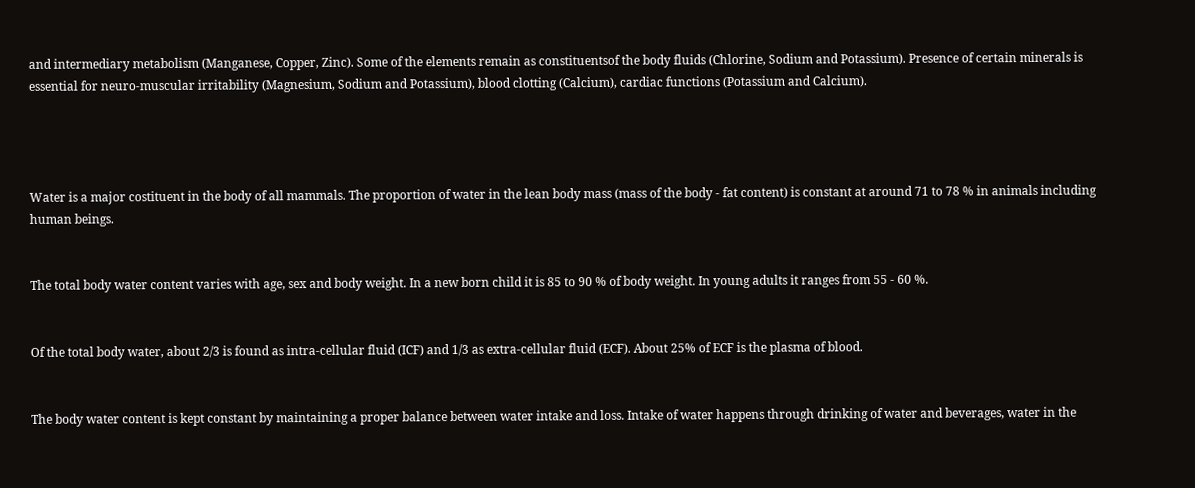and intermediary metabolism (Manganese, Copper, Zinc). Some of the elements remain as constituentsof the body fluids (Chlorine, Sodium and Potassium). Presence of certain minerals is essential for neuro-muscular irritability (Magnesium, Sodium and Potassium), blood clotting (Calcium), cardiac functions (Potassium and Calcium).




Water is a major costituent in the body of all mammals. The proportion of water in the lean body mass (mass of the body - fat content) is constant at around 71 to 78 % in animals including human beings.


The total body water content varies with age, sex and body weight. In a new born child it is 85 to 90 % of body weight. In young adults it ranges from 55 - 60 %.


Of the total body water, about 2/3 is found as intra-cellular fluid (ICF) and 1/3 as extra-cellular fluid (ECF). About 25% of ECF is the plasma of blood.


The body water content is kept constant by maintaining a proper balance between water intake and loss. Intake of water happens through drinking of water and beverages, water in the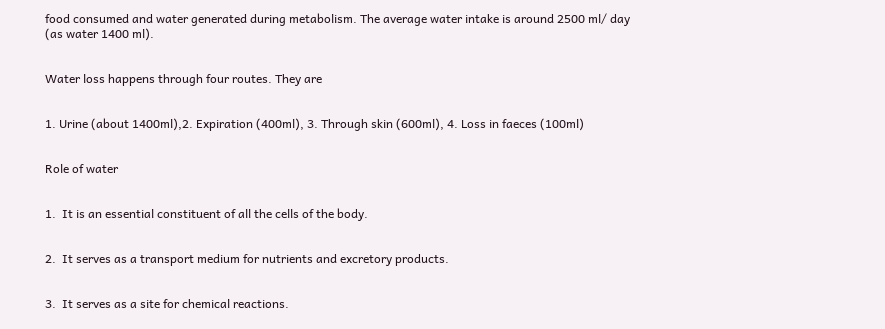food consumed and water generated during metabolism. The average water intake is around 2500 ml/ day (as water 1400 ml).


Water loss happens through four routes. They are


1. Urine (about 1400ml),2. Expiration (400ml), 3. Through skin (600ml), 4. Loss in faeces (100ml)


Role of water


1.  It is an essential constituent of all the cells of the body.


2.  It serves as a transport medium for nutrients and excretory products.


3.  It serves as a site for chemical reactions.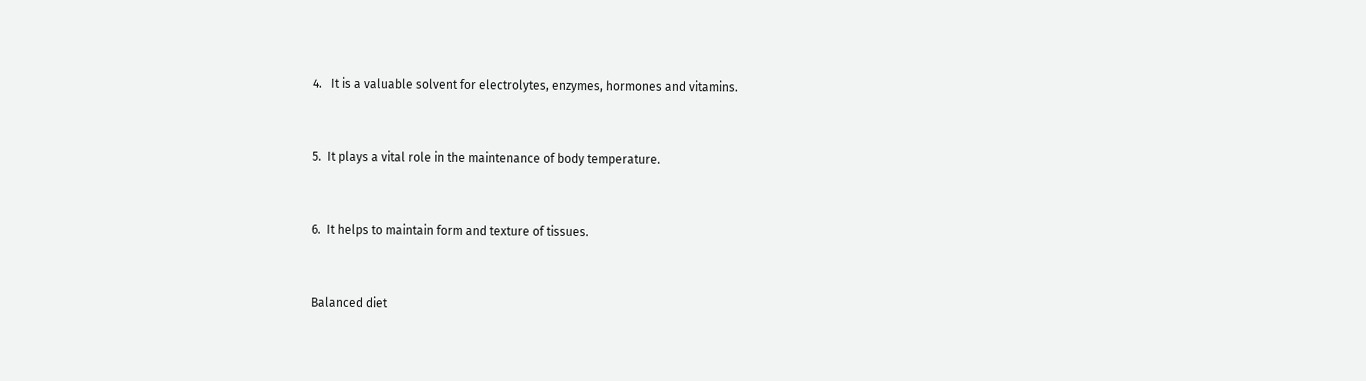4.   It is a valuable solvent for electrolytes, enzymes, hormones and vitamins.


5.  It plays a vital role in the maintenance of body temperature.


6.  It helps to maintain form and texture of tissues.


Balanced diet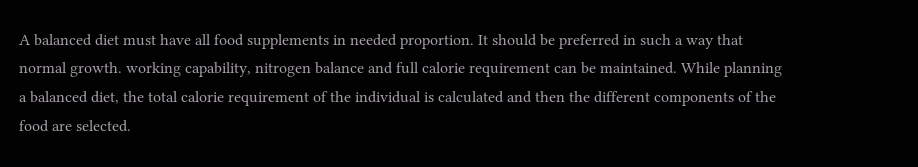A balanced diet must have all food supplements in needed proportion. It should be preferred in such a way that normal growth. working capability, nitrogen balance and full calorie requirement can be maintained. While planning a balanced diet, the total calorie requirement of the individual is calculated and then the different components of the food are selected.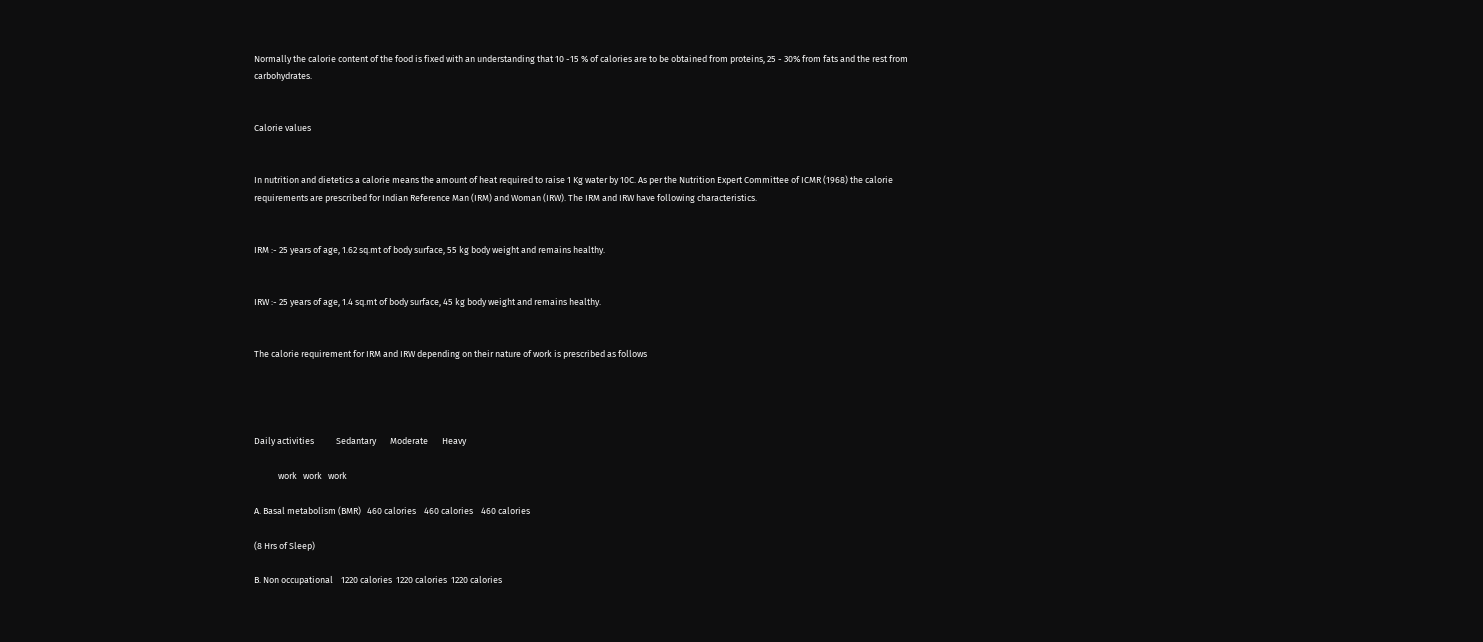Normally the calorie content of the food is fixed with an understanding that 10 -15 % of calories are to be obtained from proteins, 25 - 30% from fats and the rest from carbohydrates.


Calorie values


In nutrition and dietetics a calorie means the amount of heat required to raise 1 Kg water by 10C. As per the Nutrition Expert Committee of ICMR (1968) the calorie requirements are prescribed for Indian Reference Man (IRM) and Woman (IRW). The IRM and IRW have following characteristics.


IRM :- 25 years of age, 1.62 sq.mt of body surface, 55 kg body weight and remains healthy.


IRW :- 25 years of age, 1.4 sq.mt of body surface, 45 kg body weight and remains healthy.


The calorie requirement for IRM and IRW depending on their nature of work is prescribed as follows




Daily activities           Sedantary       Moderate       Heavy

            work   work   work

A. Basal metabolism (BMR)   460 calories    460 calories    460 calories

(8 Hrs of Sleep)

B. Non occupational    1220 calories  1220 calories  1220 calories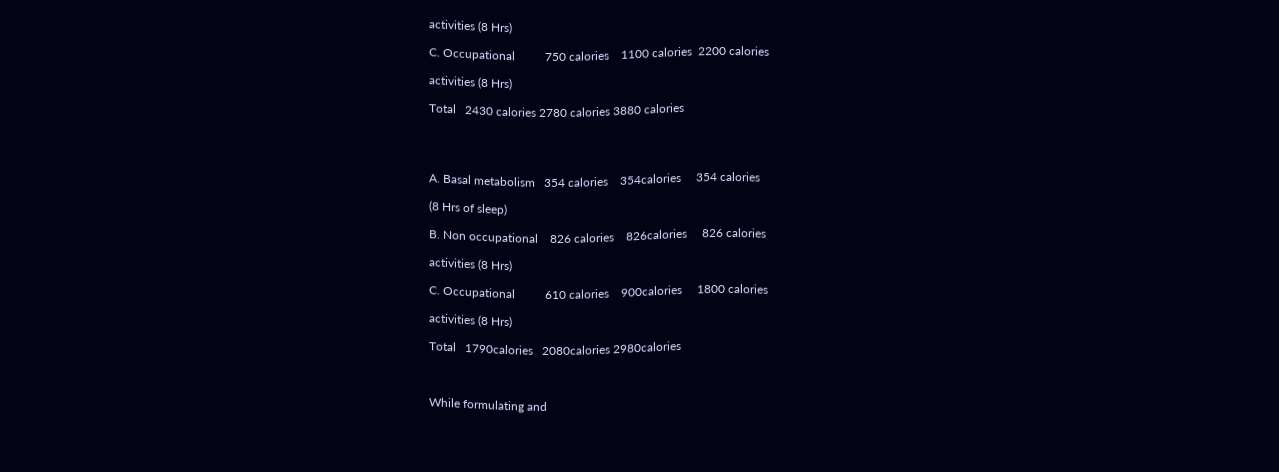activities (8 Hrs)

C. Occupational          750 calories    1100 calories  2200 calories

activities (8 Hrs)

Total   2430 calories 2780 calories 3880 calories




A. Basal metabolism   354 calories    354calories     354 calories

(8 Hrs of sleep)

B. Non occupational    826 calories    826calories     826 calories

activities (8 Hrs)

C. Occupational          610 calories    900calories     1800 calories

activities (8 Hrs)

Total   1790calories   2080calories 2980calories



While formulating and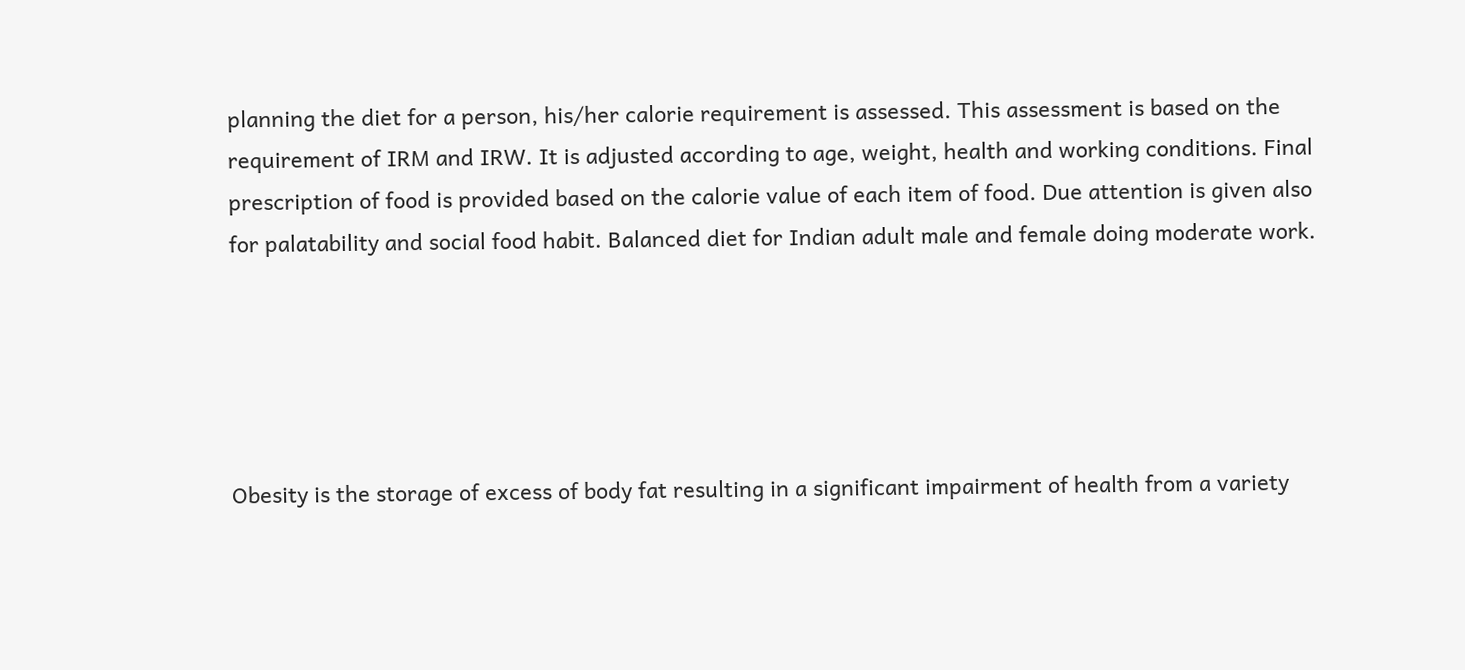planning the diet for a person, his/her calorie requirement is assessed. This assessment is based on the requirement of IRM and IRW. It is adjusted according to age, weight, health and working conditions. Final prescription of food is provided based on the calorie value of each item of food. Due attention is given also for palatability and social food habit. Balanced diet for Indian adult male and female doing moderate work.





Obesity is the storage of excess of body fat resulting in a significant impairment of health from a variety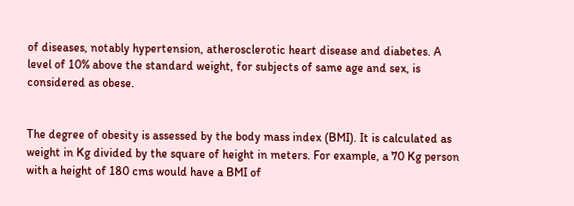of diseases, notably hypertension, atherosclerotic heart disease and diabetes. A level of 10% above the standard weight, for subjects of same age and sex, is considered as obese.


The degree of obesity is assessed by the body mass index (BMI). It is calculated as weight in Kg divided by the square of height in meters. For example, a 70 Kg person with a height of 180 cms would have a BMI of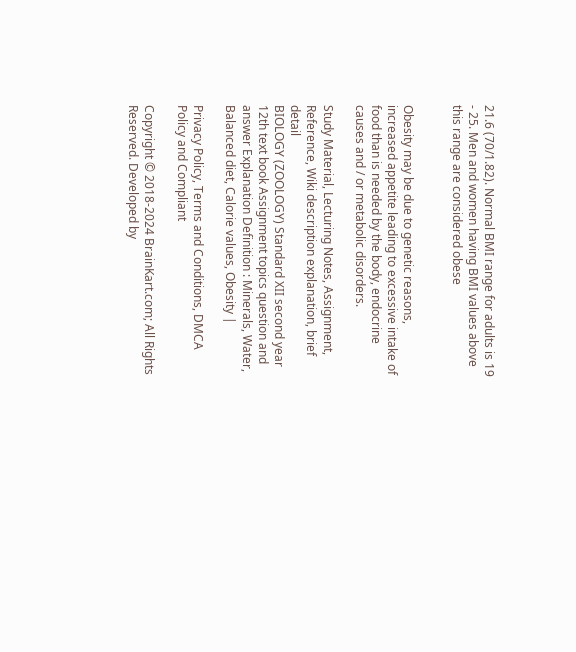21.6 (70/1.82). Normal BMI range for adults is 19 - 25. Men and women having BMI values above this range are considered obese


Obesity may be due to genetic reasons, increased appetite leading to excessive intake of food than is needed by the body, endocrine causes and / or metabolic disorders.

Study Material, Lecturing Notes, Assignment, Reference, Wiki description explanation, brief detail
BIOLOGY (ZOOLOGY) Standard XII second year 12th text book Assignment topics question and answer Explanation Definition : Minerals, Water, Balanced diet, Calorie values, Obesity |

Privacy Policy, Terms and Conditions, DMCA Policy and Compliant

Copyright © 2018-2024 BrainKart.com; All Rights Reserved. Developed by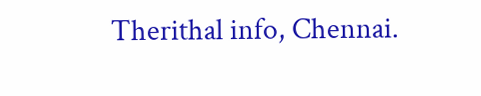Therithal info, Chennai.